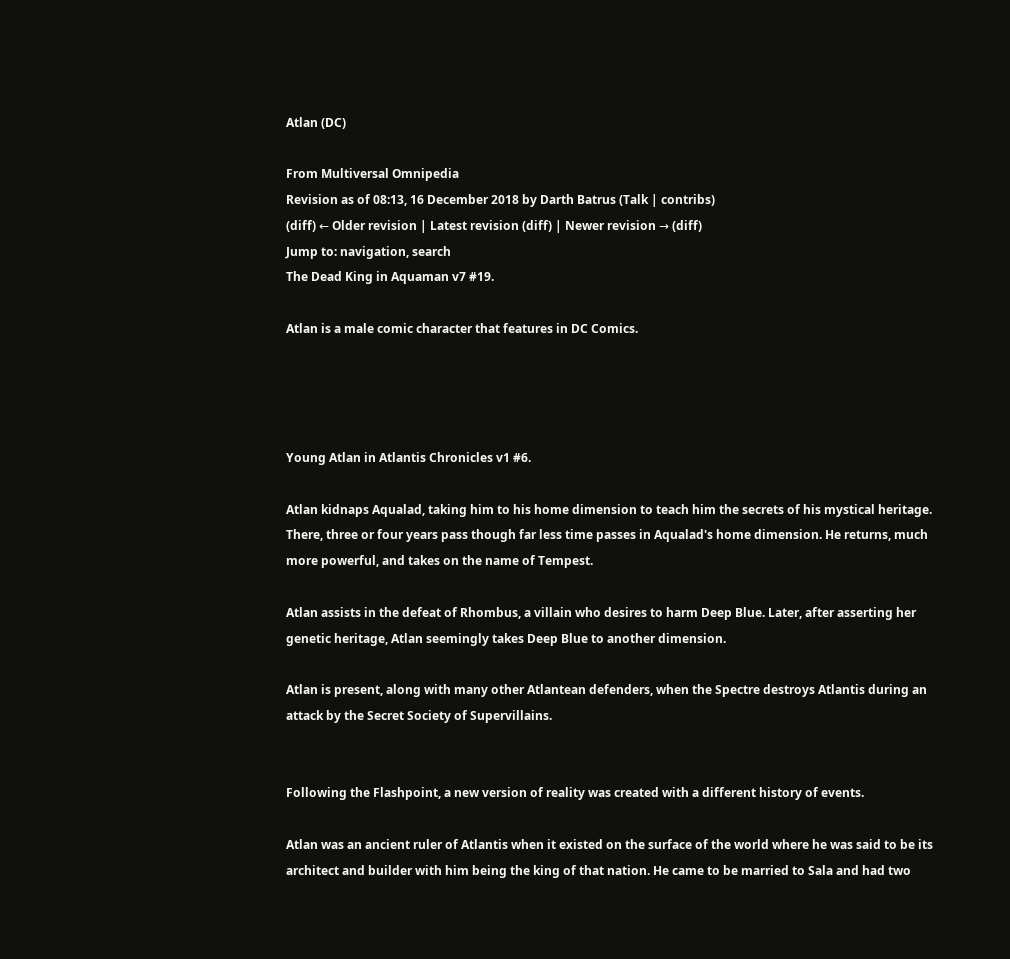Atlan (DC)

From Multiversal Omnipedia
Revision as of 08:13, 16 December 2018 by Darth Batrus (Talk | contribs)
(diff) ← Older revision | Latest revision (diff) | Newer revision → (diff)
Jump to: navigation, search
The Dead King in Aquaman v7 #19.

Atlan is a male comic character that features in DC Comics.




Young Atlan in Atlantis Chronicles v1 #6.

Atlan kidnaps Aqualad, taking him to his home dimension to teach him the secrets of his mystical heritage. There, three or four years pass though far less time passes in Aqualad's home dimension. He returns, much more powerful, and takes on the name of Tempest.

Atlan assists in the defeat of Rhombus, a villain who desires to harm Deep Blue. Later, after asserting her genetic heritage, Atlan seemingly takes Deep Blue to another dimension.

Atlan is present, along with many other Atlantean defenders, when the Spectre destroys Atlantis during an attack by the Secret Society of Supervillains.


Following the Flashpoint, a new version of reality was created with a different history of events.

Atlan was an ancient ruler of Atlantis when it existed on the surface of the world where he was said to be its architect and builder with him being the king of that nation. He came to be married to Sala and had two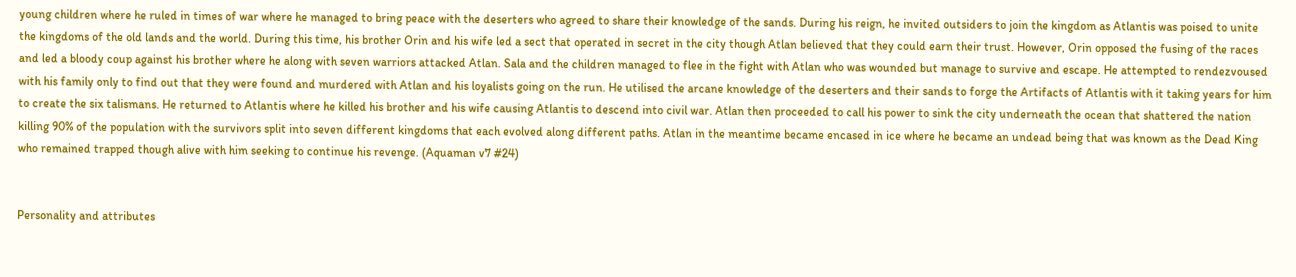young children where he ruled in times of war where he managed to bring peace with the deserters who agreed to share their knowledge of the sands. During his reign, he invited outsiders to join the kingdom as Atlantis was poised to unite the kingdoms of the old lands and the world. During this time, his brother Orin and his wife led a sect that operated in secret in the city though Atlan believed that they could earn their trust. However, Orin opposed the fusing of the races and led a bloody coup against his brother where he along with seven warriors attacked Atlan. Sala and the children managed to flee in the fight with Atlan who was wounded but manage to survive and escape. He attempted to rendezvoused with his family only to find out that they were found and murdered with Atlan and his loyalists going on the run. He utilised the arcane knowledge of the deserters and their sands to forge the Artifacts of Atlantis with it taking years for him to create the six talismans. He returned to Atlantis where he killed his brother and his wife causing Atlantis to descend into civil war. Atlan then proceeded to call his power to sink the city underneath the ocean that shattered the nation killing 90% of the population with the survivors split into seven different kingdoms that each evolved along different paths. Atlan in the meantime became encased in ice where he became an undead being that was known as the Dead King who remained trapped though alive with him seeking to continue his revenge. (Aquaman v7 #24)


Personality and attributes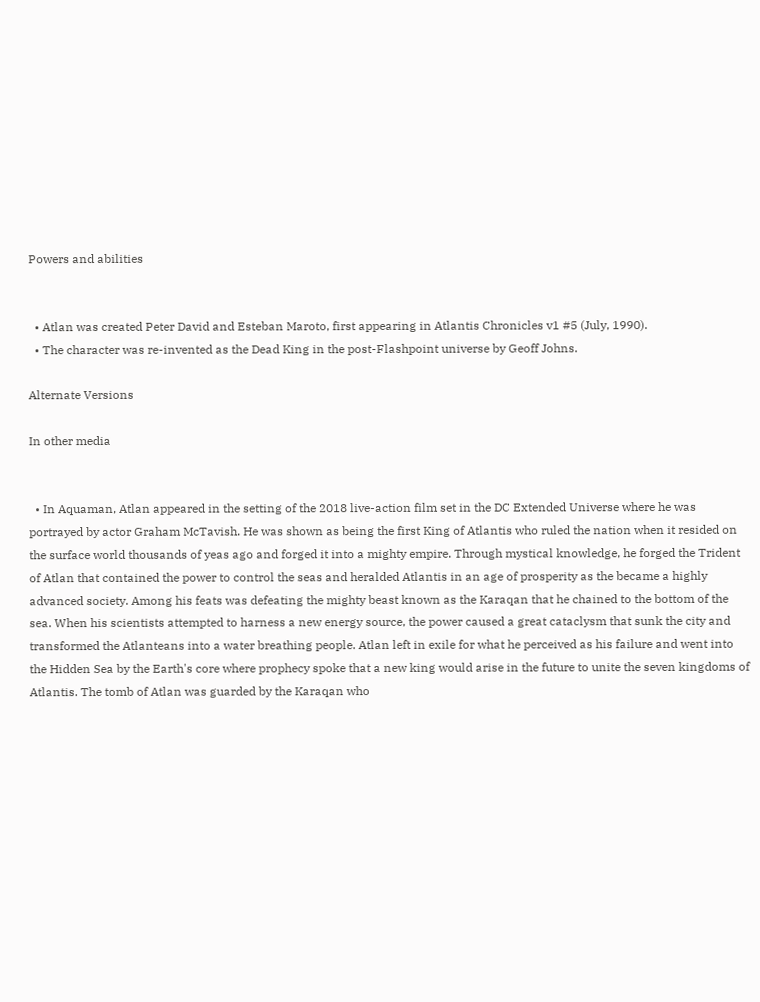Powers and abilities


  • Atlan was created Peter David and Esteban Maroto, first appearing in Atlantis Chronicles v1 #5 (July, 1990).
  • The character was re-invented as the Dead King in the post-Flashpoint universe by Geoff Johns.

Alternate Versions

In other media


  • In Aquaman, Atlan appeared in the setting of the 2018 live-action film set in the DC Extended Universe where he was portrayed by actor Graham McTavish. He was shown as being the first King of Atlantis who ruled the nation when it resided on the surface world thousands of yeas ago and forged it into a mighty empire. Through mystical knowledge, he forged the Trident of Atlan that contained the power to control the seas and heralded Atlantis in an age of prosperity as the became a highly advanced society. Among his feats was defeating the mighty beast known as the Karaqan that he chained to the bottom of the sea. When his scientists attempted to harness a new energy source, the power caused a great cataclysm that sunk the city and transformed the Atlanteans into a water breathing people. Atlan left in exile for what he perceived as his failure and went into the Hidden Sea by the Earth's core where prophecy spoke that a new king would arise in the future to unite the seven kingdoms of Atlantis. The tomb of Atlan was guarded by the Karaqan who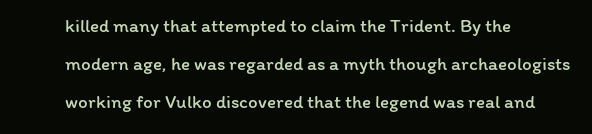killed many that attempted to claim the Trident. By the modern age, he was regarded as a myth though archaeologists working for Vulko discovered that the legend was real and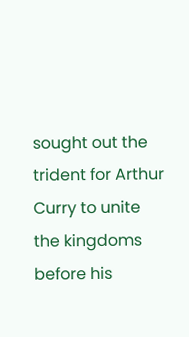sought out the trident for Arthur Curry to unite the kingdoms before his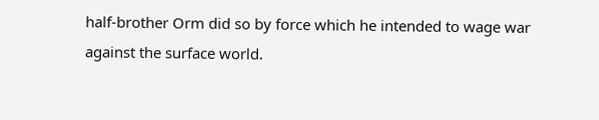half-brother Orm did so by force which he intended to wage war against the surface world.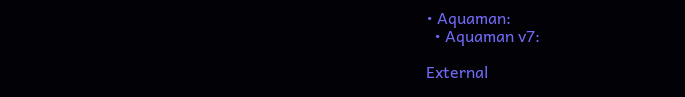• Aquaman:
  • Aquaman v7:

External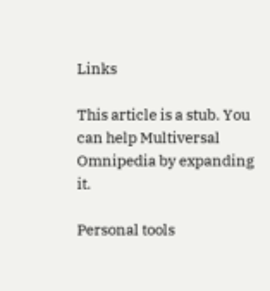Links

This article is a stub. You can help Multiversal Omnipedia by expanding it.

Personal tools